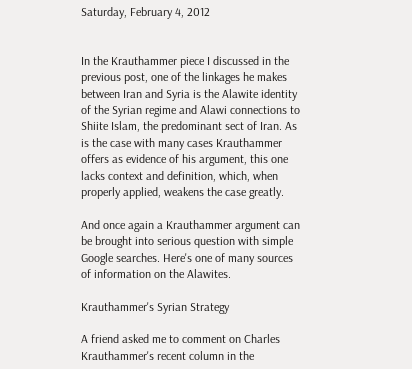Saturday, February 4, 2012


In the Krauthammer piece I discussed in the previous post, one of the linkages he makes between Iran and Syria is the Alawite identity of the Syrian regime and Alawi connections to Shiite Islam, the predominant sect of Iran. As is the case with many cases Krauthammer offers as evidence of his argument, this one lacks context and definition, which, when properly applied, weakens the case greatly.

And once again a Krauthammer argument can be brought into serious question with simple Google searches. Here's one of many sources of information on the Alawites.

Krauthammer's Syrian Strategy

A friend asked me to comment on Charles Krauthammer's recent column in the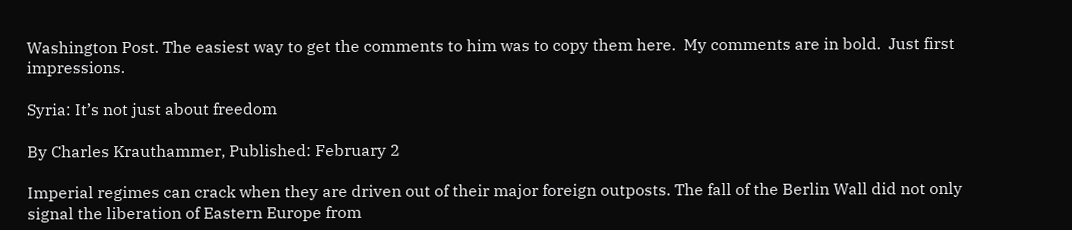Washington Post. The easiest way to get the comments to him was to copy them here.  My comments are in bold.  Just first impressions.

Syria: It’s not just about freedom

By Charles Krauthammer, Published: February 2

Imperial regimes can crack when they are driven out of their major foreign outposts. The fall of the Berlin Wall did not only signal the liberation of Eastern Europe from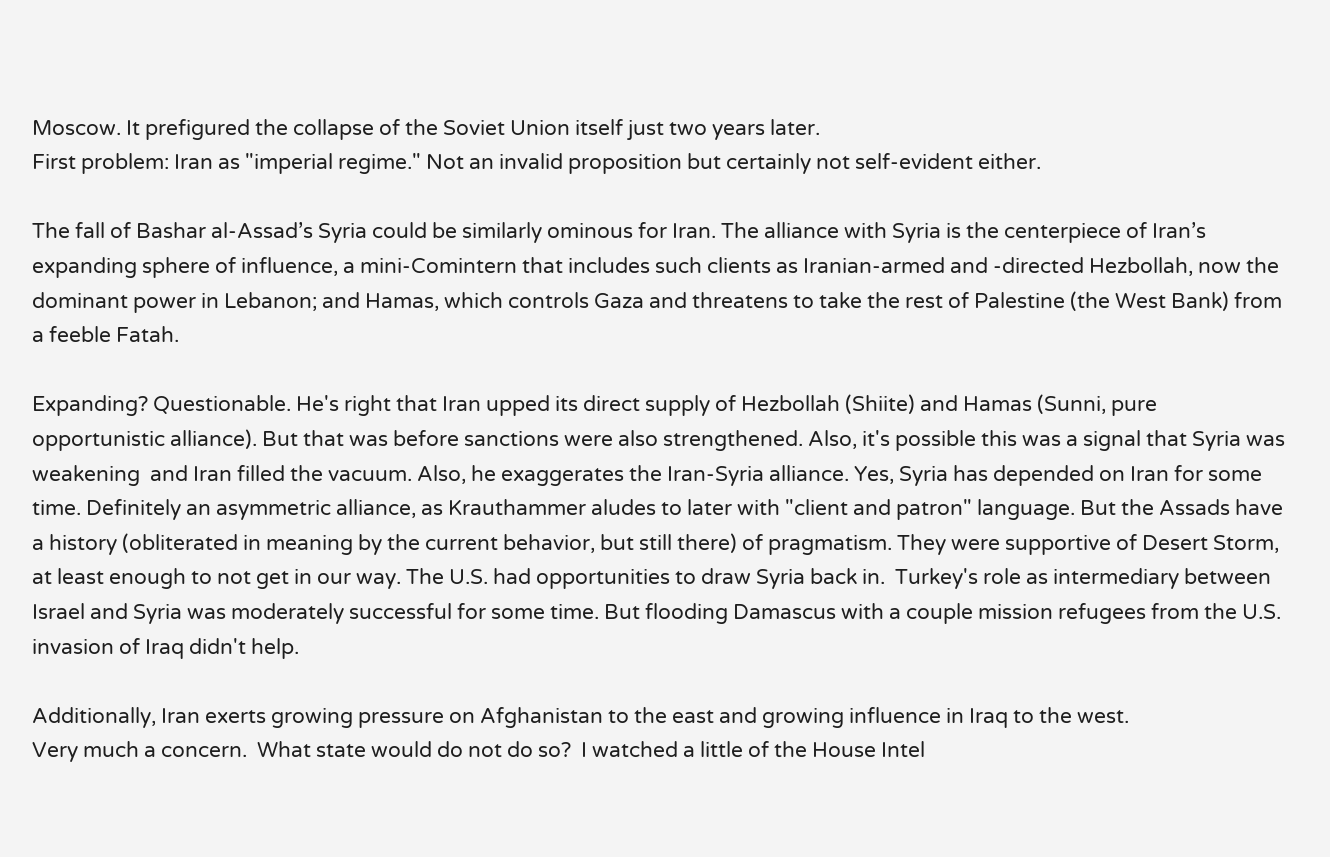Moscow. It prefigured the collapse of the Soviet Union itself just two years later.
First problem: Iran as "imperial regime." Not an invalid proposition but certainly not self-evident either.

The fall of Bashar al-Assad’s Syria could be similarly ominous for Iran. The alliance with Syria is the centerpiece of Iran’s expanding sphere of influence, a mini-Comintern that includes such clients as Iranian-armed and -directed Hezbollah, now the dominant power in Lebanon; and Hamas, which controls Gaza and threatens to take the rest of Palestine (the West Bank) from a feeble Fatah.

Expanding? Questionable. He's right that Iran upped its direct supply of Hezbollah (Shiite) and Hamas (Sunni, pure opportunistic alliance). But that was before sanctions were also strengthened. Also, it's possible this was a signal that Syria was weakening  and Iran filled the vacuum. Also, he exaggerates the Iran-Syria alliance. Yes, Syria has depended on Iran for some time. Definitely an asymmetric alliance, as Krauthammer aludes to later with "client and patron" language. But the Assads have a history (obliterated in meaning by the current behavior, but still there) of pragmatism. They were supportive of Desert Storm, at least enough to not get in our way. The U.S. had opportunities to draw Syria back in.  Turkey's role as intermediary between Israel and Syria was moderately successful for some time. But flooding Damascus with a couple mission refugees from the U.S. invasion of Iraq didn't help.

Additionally, Iran exerts growing pressure on Afghanistan to the east and growing influence in Iraq to the west.
Very much a concern.  What state would do not do so?  I watched a little of the House Intel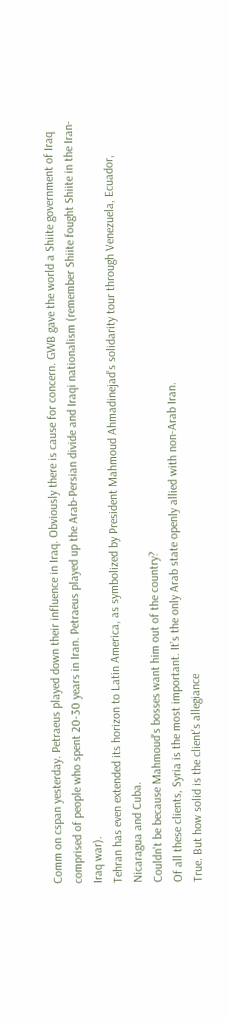Comm on cspan yesterday. Petraeus played down their influence in Iraq. Obviously there is cause for concern. GWB gave the world a Shiite government of Iraq comprised of people who spent 20-30 years in Iran. Petraeus played up the Arab-Persian divide and Iraqi nationalism (remember Shiite fought Shiite in the Iran-Iraq war).
Tehran has even extended its horizon to Latin America, as symbolized by President Mahmoud Ahmadinejad’s solidarity tour through Venezuela, Ecuador, Nicaragua and Cuba.
Couldn't be because Mahmoud's bosses want him out of the country?
Of all these clients, Syria is the most important. It’s the only Arab state openly allied with non-Arab Iran.
True. But how solid is the client's allegiance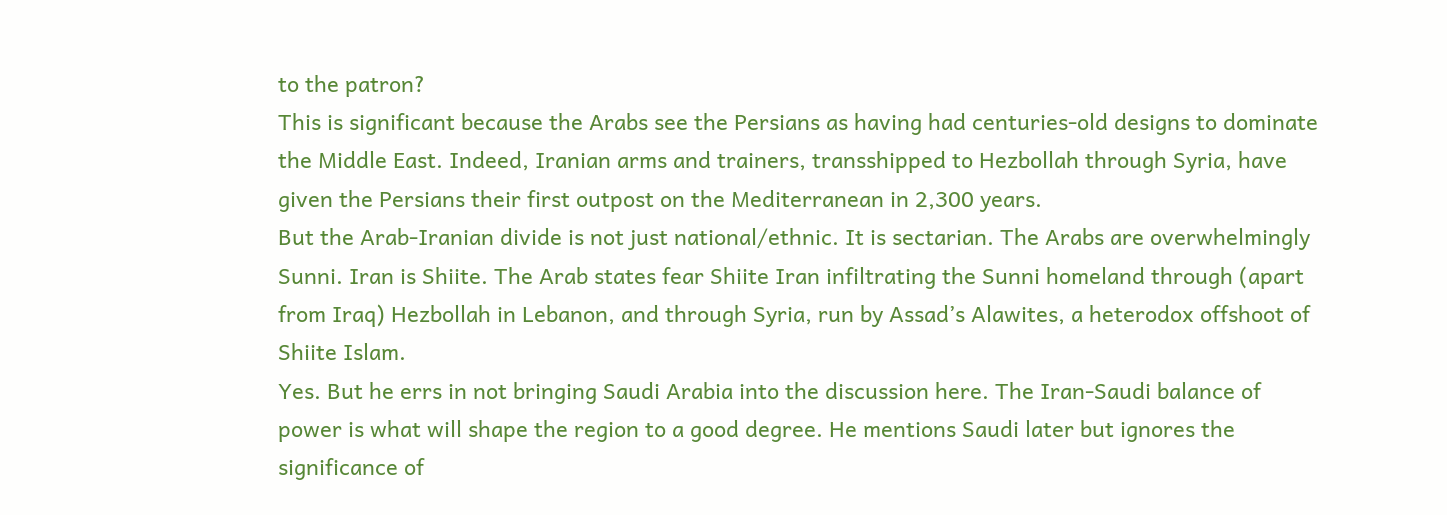to the patron?
This is significant because the Arabs see the Persians as having had centuries-old designs to dominate the Middle East. Indeed, Iranian arms and trainers, transshipped to Hezbollah through Syria, have given the Persians their first outpost on the Mediterranean in 2,300 years.
But the Arab-Iranian divide is not just national/ethnic. It is sectarian. The Arabs are overwhelmingly Sunni. Iran is Shiite. The Arab states fear Shiite Iran infiltrating the Sunni homeland through (apart from Iraq) Hezbollah in Lebanon, and through Syria, run by Assad’s Alawites, a heterodox offshoot of Shiite Islam.
Yes. But he errs in not bringing Saudi Arabia into the discussion here. The Iran-Saudi balance of power is what will shape the region to a good degree. He mentions Saudi later but ignores the significance of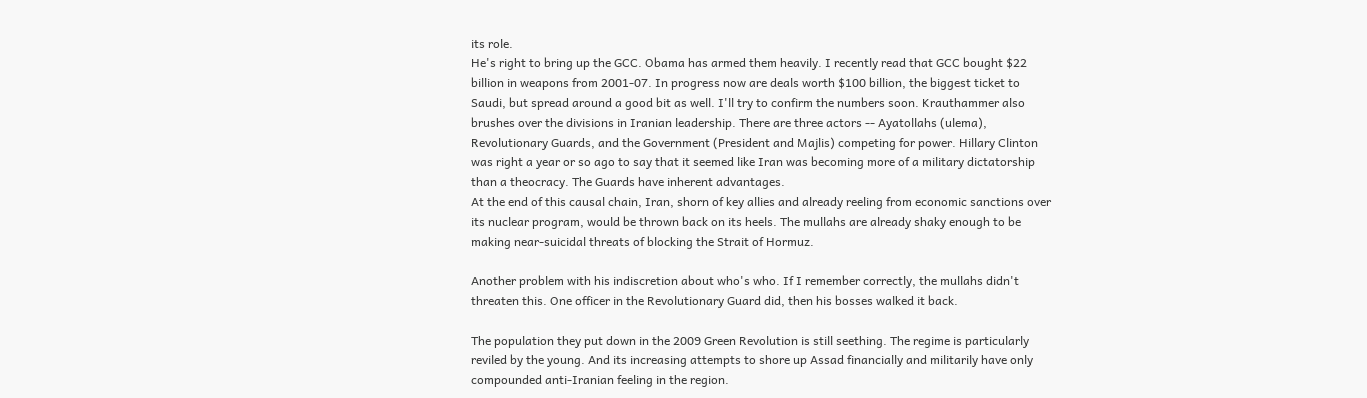its role.
He's right to bring up the GCC. Obama has armed them heavily. I recently read that GCC bought $22 billion in weapons from 2001-07. In progress now are deals worth $100 billion, the biggest ticket to Saudi, but spread around a good bit as well. I'll try to confirm the numbers soon. Krauthammer also brushes over the divisions in Iranian leadership. There are three actors -- Ayatollahs (ulema), Revolutionary Guards, and the Government (President and Majlis) competing for power. Hillary Clinton was right a year or so ago to say that it seemed like Iran was becoming more of a military dictatorship than a theocracy. The Guards have inherent advantages.
At the end of this causal chain, Iran, shorn of key allies and already reeling from economic sanctions over its nuclear program, would be thrown back on its heels. The mullahs are already shaky enough to be making near-suicidal threats of blocking the Strait of Hormuz.

Another problem with his indiscretion about who's who. If I remember correctly, the mullahs didn't threaten this. One officer in the Revolutionary Guard did, then his bosses walked it back.

The population they put down in the 2009 Green Revolution is still seething. The regime is particularly reviled by the young. And its increasing attempts to shore up Assad financially and militarily have only compounded anti-Iranian feeling in the region.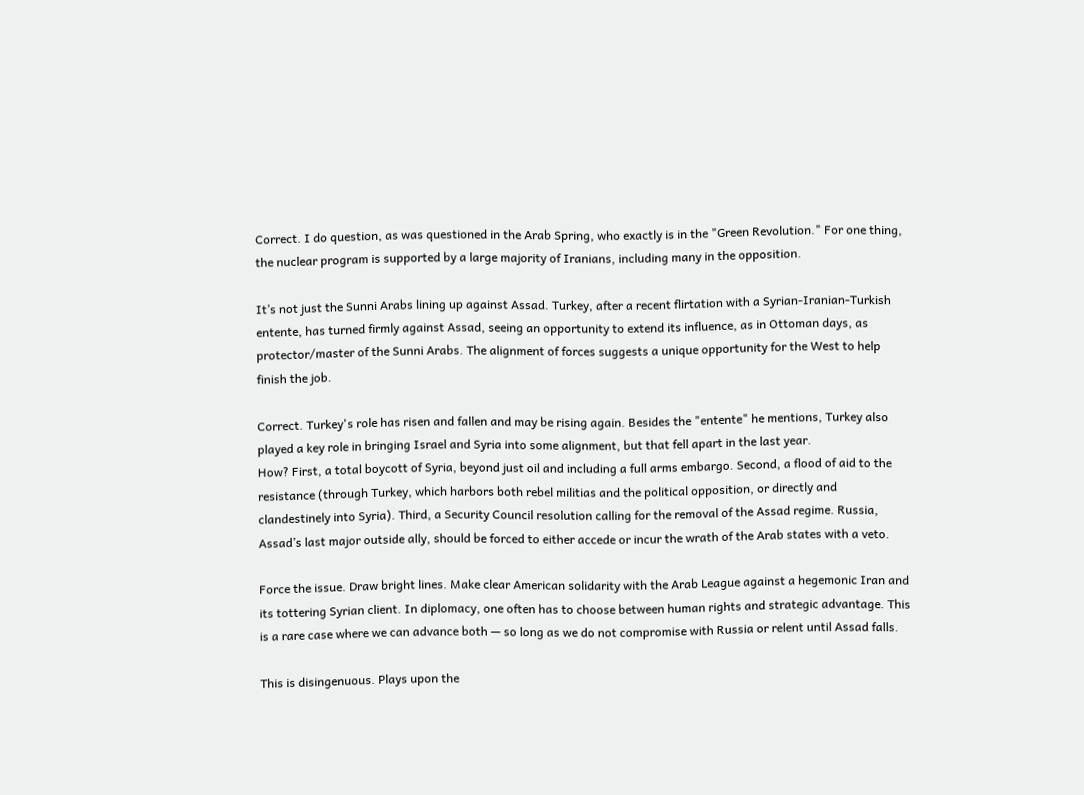Correct. I do question, as was questioned in the Arab Spring, who exactly is in the "Green Revolution." For one thing, the nuclear program is supported by a large majority of Iranians, including many in the opposition.

It’s not just the Sunni Arabs lining up against Assad. Turkey, after a recent flirtation with a Syrian-Iranian-Turkish entente, has turned firmly against Assad, seeing an opportunity to extend its influence, as in Ottoman days, as protector/master of the Sunni Arabs. The alignment of forces suggests a unique opportunity for the West to help finish the job.

Correct. Turkey's role has risen and fallen and may be rising again. Besides the "entente" he mentions, Turkey also played a key role in bringing Israel and Syria into some alignment, but that fell apart in the last year.
How? First, a total boycott of Syria, beyond just oil and including a full arms embargo. Second, a flood of aid to the resistance (through Turkey, which harbors both rebel militias and the political opposition, or directly and clandestinely into Syria). Third, a Security Council resolution calling for the removal of the Assad regime. Russia, Assad’s last major outside ally, should be forced to either accede or incur the wrath of the Arab states with a veto.

Force the issue. Draw bright lines. Make clear American solidarity with the Arab League against a hegemonic Iran and its tottering Syrian client. In diplomacy, one often has to choose between human rights and strategic advantage. This is a rare case where we can advance both — so long as we do not compromise with Russia or relent until Assad falls.

This is disingenuous. Plays upon the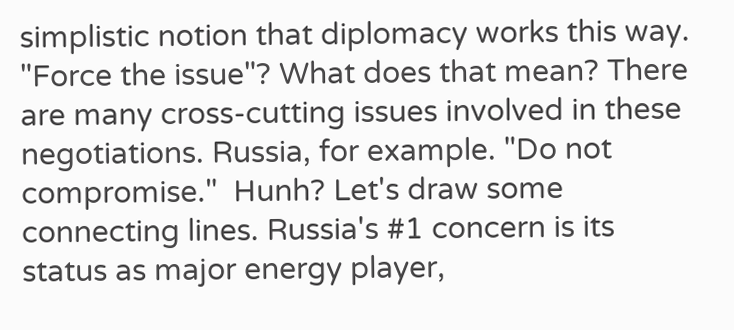simplistic notion that diplomacy works this way. "Force the issue"? What does that mean? There are many cross-cutting issues involved in these negotiations. Russia, for example. "Do not compromise."  Hunh? Let's draw some connecting lines. Russia's #1 concern is its status as major energy player,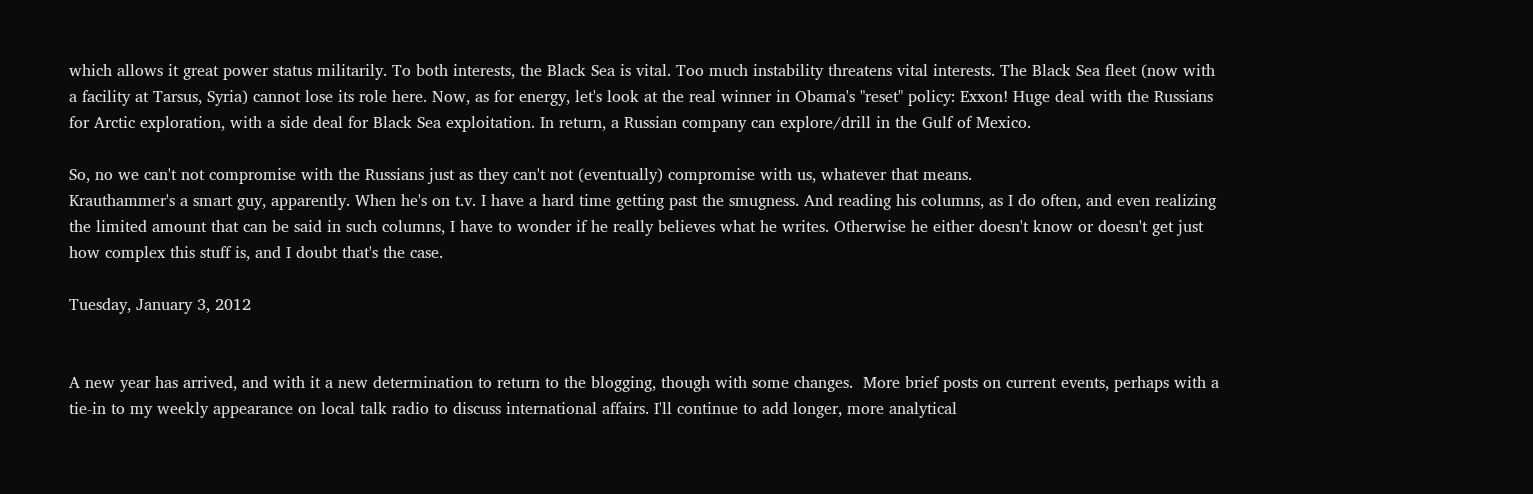which allows it great power status militarily. To both interests, the Black Sea is vital. Too much instability threatens vital interests. The Black Sea fleet (now with a facility at Tarsus, Syria) cannot lose its role here. Now, as for energy, let's look at the real winner in Obama's "reset" policy: Exxon! Huge deal with the Russians for Arctic exploration, with a side deal for Black Sea exploitation. In return, a Russian company can explore/drill in the Gulf of Mexico.

So, no we can't not compromise with the Russians just as they can't not (eventually) compromise with us, whatever that means.
Krauthammer's a smart guy, apparently. When he's on t.v. I have a hard time getting past the smugness. And reading his columns, as I do often, and even realizing the limited amount that can be said in such columns, I have to wonder if he really believes what he writes. Otherwise he either doesn't know or doesn't get just how complex this stuff is, and I doubt that's the case.

Tuesday, January 3, 2012


A new year has arrived, and with it a new determination to return to the blogging, though with some changes.  More brief posts on current events, perhaps with a tie-in to my weekly appearance on local talk radio to discuss international affairs. I'll continue to add longer, more analytical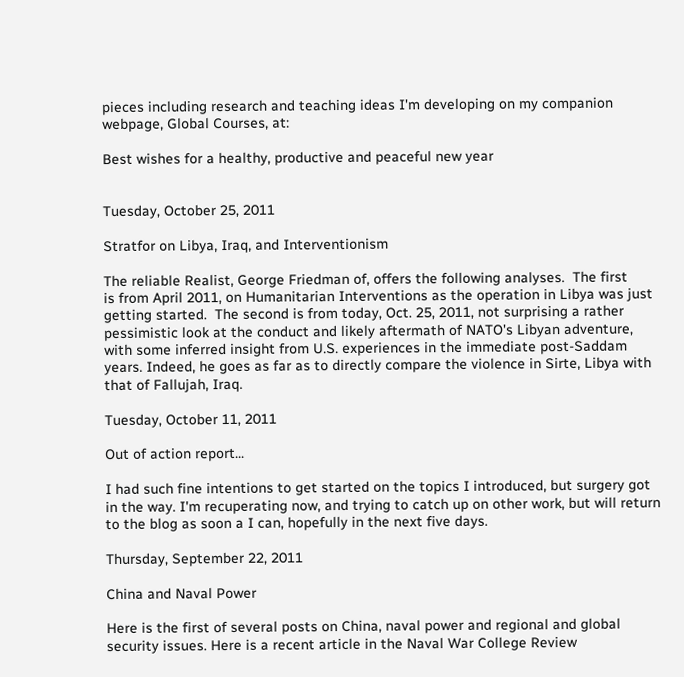pieces including research and teaching ideas I'm developing on my companion webpage, Global Courses, at:

Best wishes for a healthy, productive and peaceful new year


Tuesday, October 25, 2011

Stratfor on Libya, Iraq, and Interventionism

The reliable Realist, George Friedman of, offers the following analyses.  The first
is from April 2011, on Humanitarian Interventions as the operation in Libya was just getting started.  The second is from today, Oct. 25, 2011, not surprising a rather pessimistic look at the conduct and likely aftermath of NATO's Libyan adventure, with some inferred insight from U.S. experiences in the immediate post-Saddam years. Indeed, he goes as far as to directly compare the violence in Sirte, Libya with that of Fallujah, Iraq.

Tuesday, October 11, 2011

Out of action report...

I had such fine intentions to get started on the topics I introduced, but surgery got in the way. I'm recuperating now, and trying to catch up on other work, but will return to the blog as soon a I can, hopefully in the next five days.

Thursday, September 22, 2011

China and Naval Power

Here is the first of several posts on China, naval power and regional and global security issues. Here is a recent article in the Naval War College Review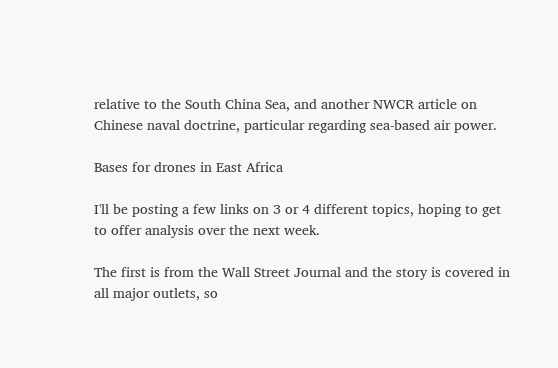relative to the South China Sea, and another NWCR article on Chinese naval doctrine, particular regarding sea-based air power.

Bases for drones in East Africa

I'll be posting a few links on 3 or 4 different topics, hoping to get to offer analysis over the next week.

The first is from the Wall Street Journal and the story is covered in all major outlets, so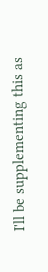I'll be supplementing this as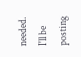needed.  I'll be posting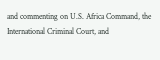and commenting on U.S. Africa Command, the International Criminal Court, and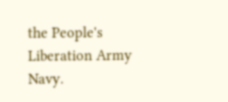the People's Liberation Army Navy.